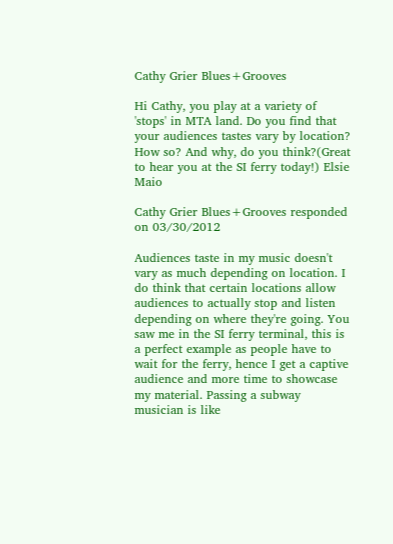Cathy Grier Blues+Grooves

Hi Cathy, you play at a variety of 'stops' in MTA land. Do you find that your audiences tastes vary by location? How so? And why, do you think?(Great to hear you at the SI ferry today!) Elsie Maio

Cathy Grier Blues+Grooves responded on 03/30/2012

Audiences taste in my music doesn't vary as much depending on location. I do think that certain locations allow audiences to actually stop and listen depending on where they're going. You saw me in the SI ferry terminal, this is a perfect example as people have to wait for the ferry, hence I get a captive audience and more time to showcase my material. Passing a subway musician is like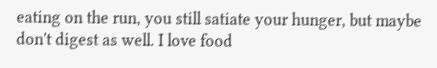eating on the run, you still satiate your hunger, but maybe don't digest as well. I love food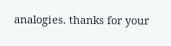analogies. thanks for your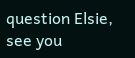question Elsie, see you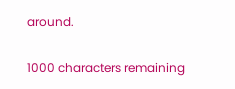around.

1000 characters remaining